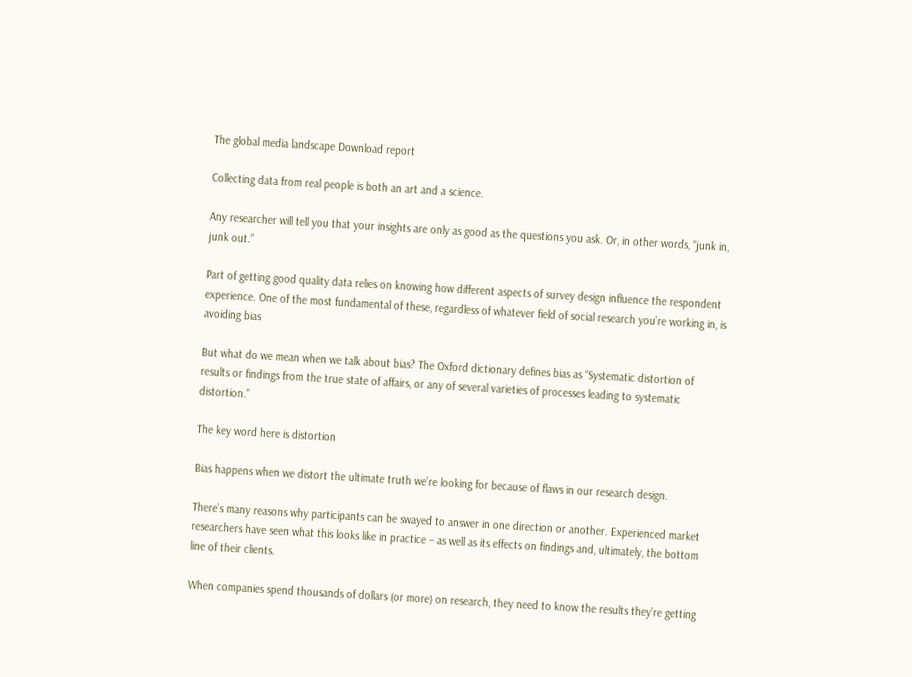The global media landscape Download report

Collecting data from real people is both an art and a science.

Any researcher will tell you that your insights are only as good as the questions you ask. Or, in other words, “junk in, junk out.”

Part of getting good quality data relies on knowing how different aspects of survey design influence the respondent experience. One of the most fundamental of these, regardless of whatever field of social research you’re working in, is avoiding bias

But what do we mean when we talk about bias? The Oxford dictionary defines bias as “Systematic distortion of results or findings from the true state of affairs, or any of several varieties of processes leading to systematic distortion.”

The key word here is distortion

Bias happens when we distort the ultimate truth we’re looking for because of flaws in our research design.

There’s many reasons why participants can be swayed to answer in one direction or another. Experienced market researchers have seen what this looks like in practice – as well as its effects on findings and, ultimately, the bottom line of their clients.

When companies spend thousands of dollars (or more) on research, they need to know the results they’re getting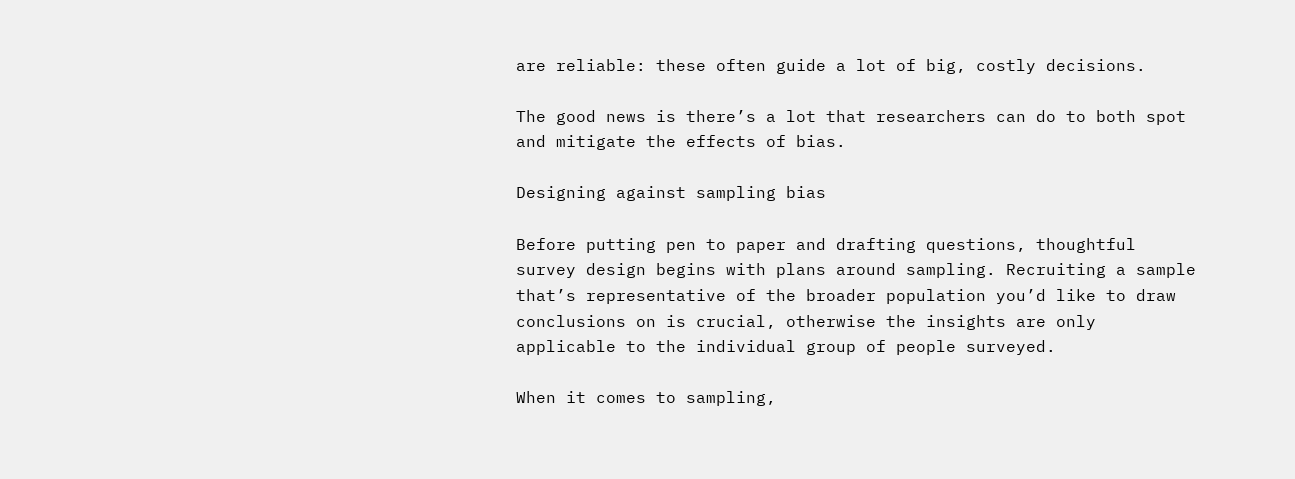are reliable: these often guide a lot of big, costly decisions.

The good news is there’s a lot that researchers can do to both spot and mitigate the effects of bias.

Designing against sampling bias

Before putting pen to paper and drafting questions, thoughtful survey design begins with plans around sampling. Recruiting a sample that’s representative of the broader population you’d like to draw conclusions on is crucial, otherwise the insights are only applicable to the individual group of people surveyed.

When it comes to sampling,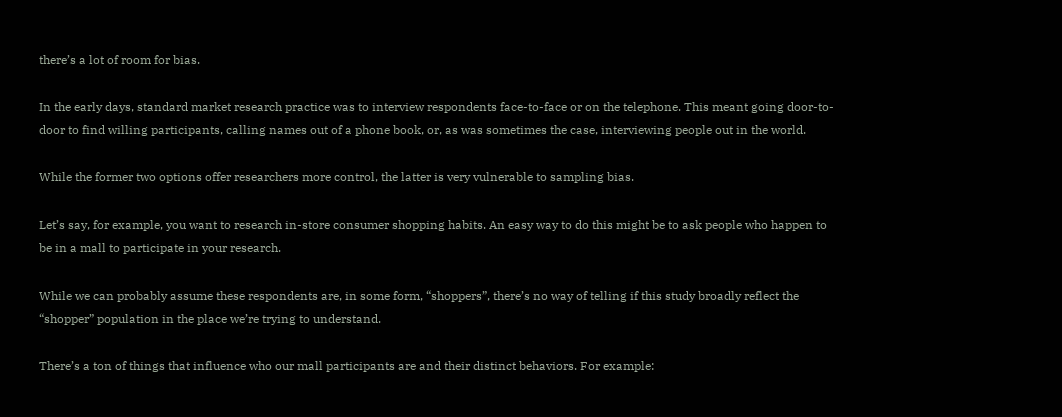there’s a lot of room for bias.

In the early days, standard market research practice was to interview respondents face-to-face or on the telephone. This meant going door-to-door to find willing participants, calling names out of a phone book, or, as was sometimes the case, interviewing people out in the world.

While the former two options offer researchers more control, the latter is very vulnerable to sampling bias.

Let’s say, for example, you want to research in-store consumer shopping habits. An easy way to do this might be to ask people who happen to be in a mall to participate in your research.

While we can probably assume these respondents are, in some form, “shoppers”, there’s no way of telling if this study broadly reflect the “shopper” population in the place we’re trying to understand.

There’s a ton of things that influence who our mall participants are and their distinct behaviors. For example: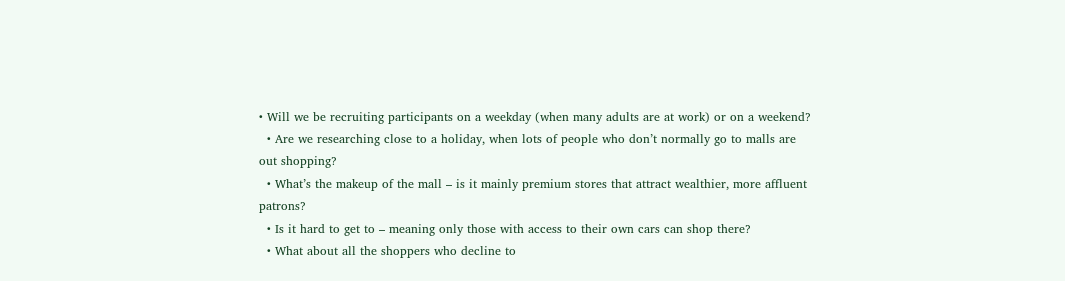• Will we be recruiting participants on a weekday (when many adults are at work) or on a weekend?
  • Are we researching close to a holiday, when lots of people who don’t normally go to malls are out shopping?
  • What’s the makeup of the mall – is it mainly premium stores that attract wealthier, more affluent patrons?
  • Is it hard to get to – meaning only those with access to their own cars can shop there?
  • What about all the shoppers who decline to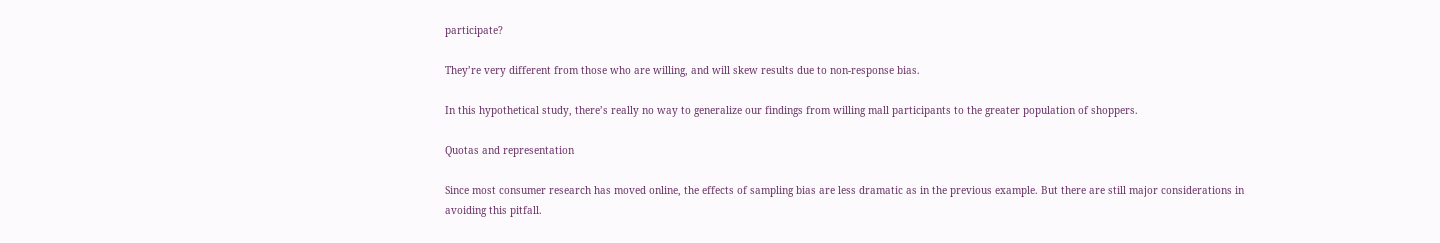participate?

They’re very different from those who are willing, and will skew results due to non-response bias.

In this hypothetical study, there’s really no way to generalize our findings from willing mall participants to the greater population of shoppers.

Quotas and representation

Since most consumer research has moved online, the effects of sampling bias are less dramatic as in the previous example. But there are still major considerations in avoiding this pitfall.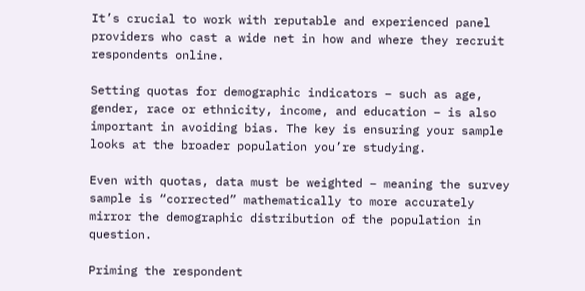It’s crucial to work with reputable and experienced panel providers who cast a wide net in how and where they recruit respondents online.

Setting quotas for demographic indicators – such as age, gender, race or ethnicity, income, and education – is also important in avoiding bias. The key is ensuring your sample looks at the broader population you’re studying.

Even with quotas, data must be weighted – meaning the survey sample is “corrected” mathematically to more accurately mirror the demographic distribution of the population in question.

Priming the respondent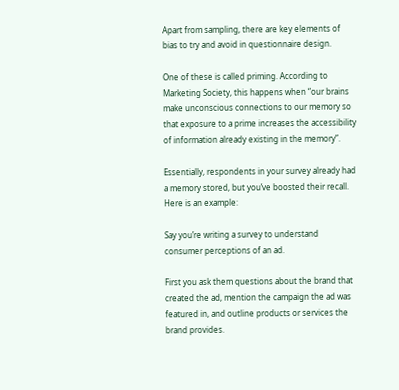Apart from sampling, there are key elements of bias to try and avoid in questionnaire design.

One of these is called priming. According to Marketing Society, this happens when “our brains make unconscious connections to our memory so that exposure to a prime increases the accessibility of information already existing in the memory”.

Essentially, respondents in your survey already had a memory stored, but you’ve boosted their recall. Here is an example:

Say you’re writing a survey to understand consumer perceptions of an ad.

First you ask them questions about the brand that created the ad, mention the campaign the ad was featured in, and outline products or services the brand provides.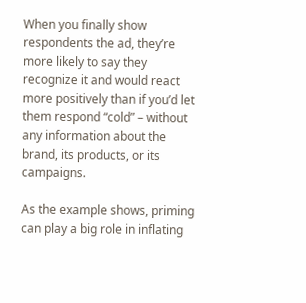When you finally show respondents the ad, they’re more likely to say they recognize it and would react more positively than if you’d let them respond “cold” – without any information about the brand, its products, or its campaigns.

As the example shows, priming can play a big role in inflating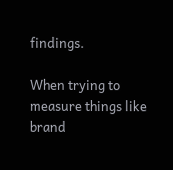findings.

When trying to measure things like brand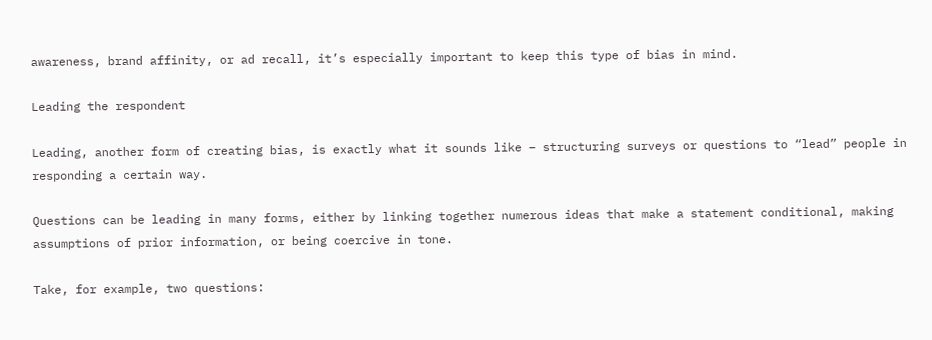awareness, brand affinity, or ad recall, it’s especially important to keep this type of bias in mind.

Leading the respondent

Leading, another form of creating bias, is exactly what it sounds like – structuring surveys or questions to “lead” people in responding a certain way.

Questions can be leading in many forms, either by linking together numerous ideas that make a statement conditional, making assumptions of prior information, or being coercive in tone.

Take, for example, two questions: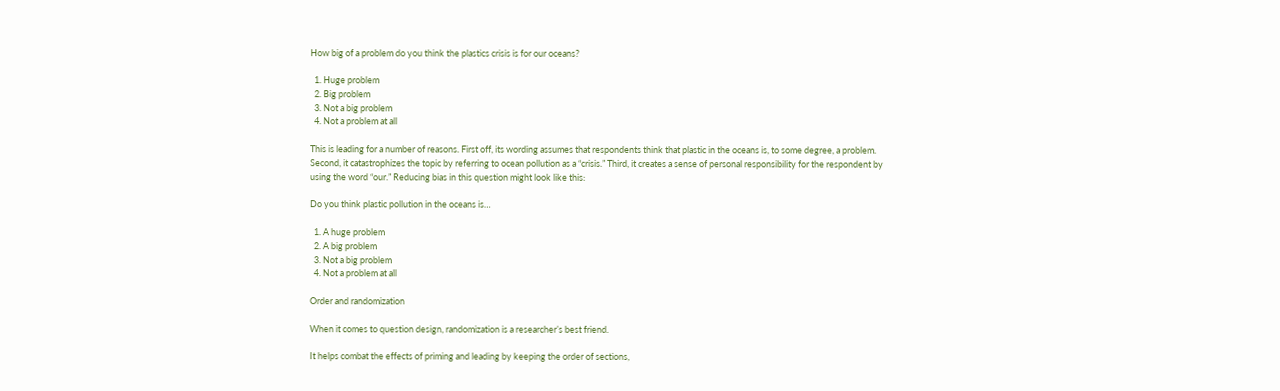How big of a problem do you think the plastics crisis is for our oceans?

  1. Huge problem
  2. Big problem
  3. Not a big problem
  4. Not a problem at all

This is leading for a number of reasons. First off, its wording assumes that respondents think that plastic in the oceans is, to some degree, a problem. Second, it catastrophizes the topic by referring to ocean pollution as a “crisis.” Third, it creates a sense of personal responsibility for the respondent by using the word “our.” Reducing bias in this question might look like this:

Do you think plastic pollution in the oceans is…

  1. A huge problem
  2. A big problem
  3. Not a big problem
  4. Not a problem at all

Order and randomization

When it comes to question design, randomization is a researcher’s best friend.

It helps combat the effects of priming and leading by keeping the order of sections,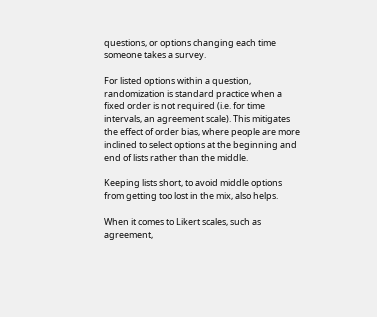questions, or options changing each time someone takes a survey.

For listed options within a question, randomization is standard practice when a fixed order is not required (i.e. for time intervals, an agreement scale). This mitigates the effect of order bias, where people are more inclined to select options at the beginning and end of lists rather than the middle.

Keeping lists short, to avoid middle options from getting too lost in the mix, also helps.

When it comes to Likert scales, such as agreement,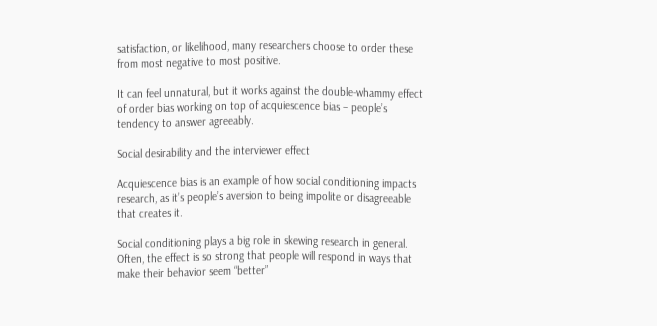satisfaction, or likelihood, many researchers choose to order these from most negative to most positive.

It can feel unnatural, but it works against the double-whammy effect of order bias working on top of acquiescence bias – people’s tendency to answer agreeably.

Social desirability and the interviewer effect

Acquiescence bias is an example of how social conditioning impacts research, as it’s people’s aversion to being impolite or disagreeable that creates it.

Social conditioning plays a big role in skewing research in general. Often, the effect is so strong that people will respond in ways that make their behavior seem “better”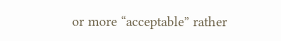or more “acceptable” rather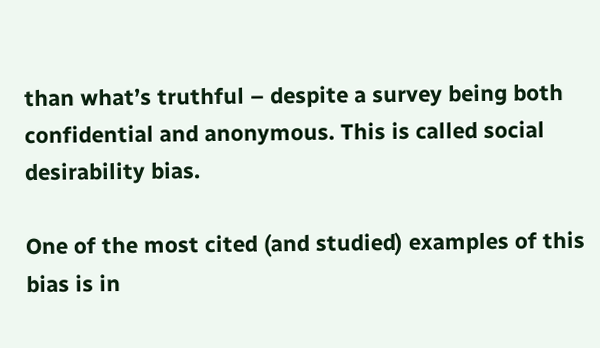than what’s truthful – despite a survey being both confidential and anonymous. This is called social desirability bias.

One of the most cited (and studied) examples of this bias is in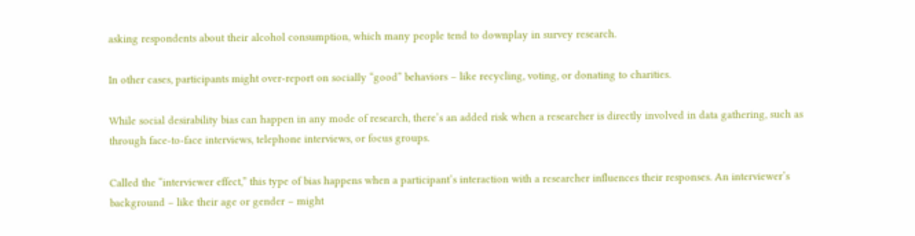asking respondents about their alcohol consumption, which many people tend to downplay in survey research.

In other cases, participants might over-report on socially “good” behaviors – like recycling, voting, or donating to charities.

While social desirability bias can happen in any mode of research, there’s an added risk when a researcher is directly involved in data gathering, such as through face-to-face interviews, telephone interviews, or focus groups.

Called the “interviewer effect,” this type of bias happens when a participant’s interaction with a researcher influences their responses. An interviewer’s background – like their age or gender – might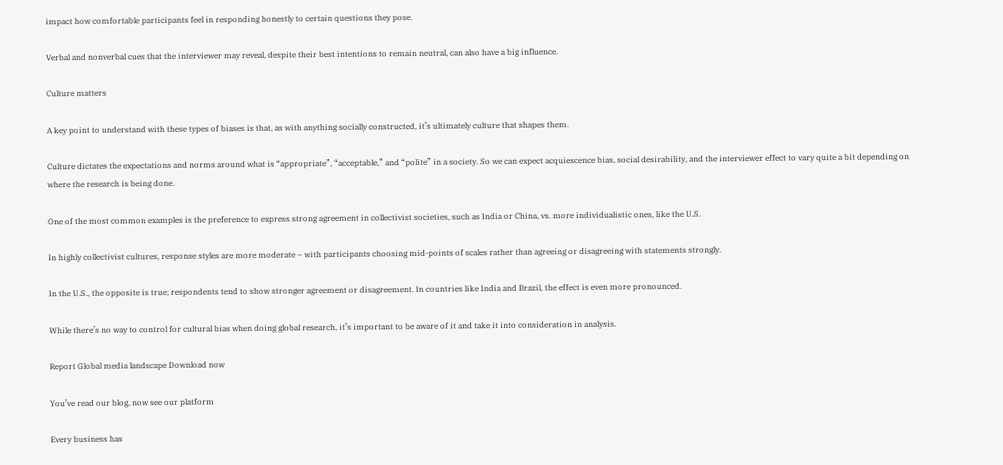impact how comfortable participants feel in responding honestly to certain questions they pose.

Verbal and nonverbal cues that the interviewer may reveal, despite their best intentions to remain neutral, can also have a big influence.

Culture matters

A key point to understand with these types of biases is that, as with anything socially constructed, it’s ultimately culture that shapes them.

Culture dictates the expectations and norms around what is “appropriate”, “acceptable,” and “polite” in a society. So we can expect acquiescence bias, social desirability, and the interviewer effect to vary quite a bit depending on where the research is being done.

One of the most common examples is the preference to express strong agreement in collectivist societies, such as India or China, vs. more individualistic ones, like the U.S.

In highly collectivist cultures, response styles are more moderate – with participants choosing mid-points of scales rather than agreeing or disagreeing with statements strongly.

In the U.S., the opposite is true; respondents tend to show stronger agreement or disagreement. In countries like India and Brazil, the effect is even more pronounced.

While there’s no way to control for cultural bias when doing global research, it’s important to be aware of it and take it into consideration in analysis.

Report Global media landscape Download now

You’ve read our blog, now see our platform

Every business has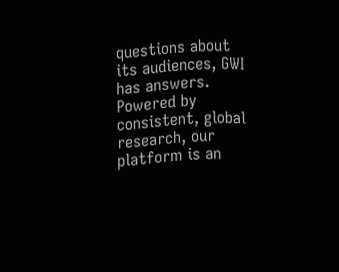questions about its audiences, GWI has answers. Powered by consistent, global research, our platform is an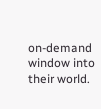on-demand window into their world.